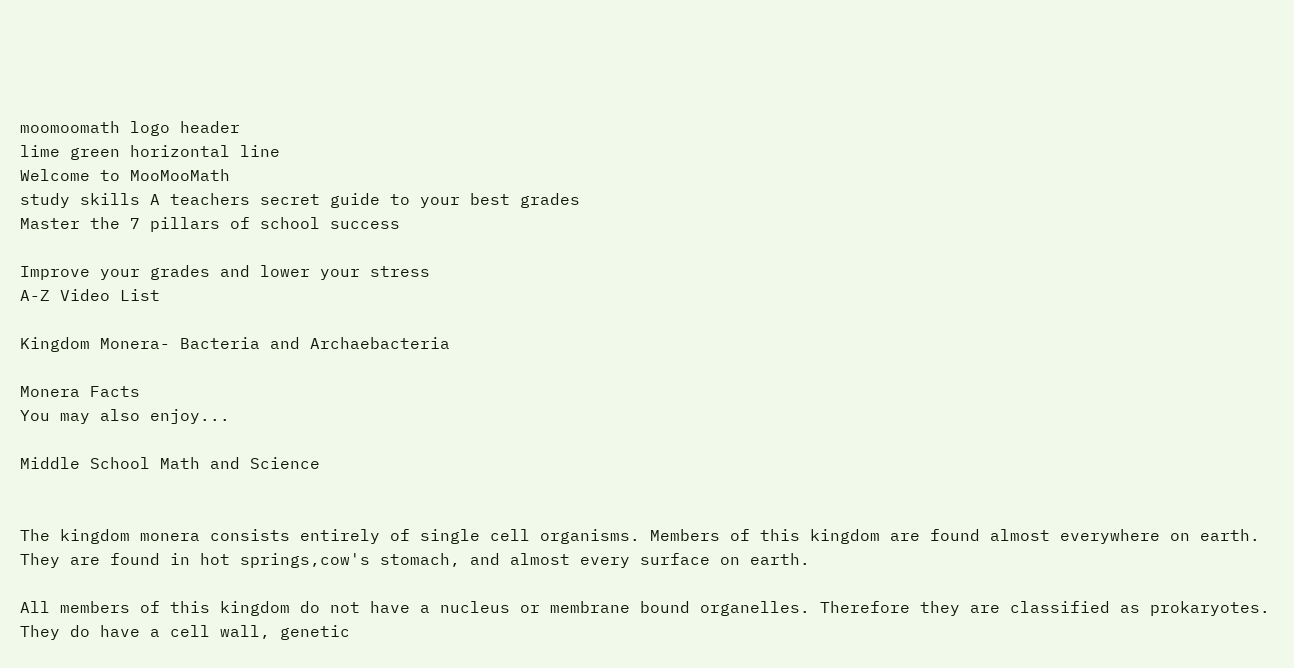moomoomath logo header
lime green horizontal line
Welcome to MooMooMath
study skills A teachers secret guide to your best grades
Master the 7 pillars of school success

Improve your grades and lower your stress
A-Z Video List

Kingdom Monera- Bacteria and Archaebacteria

Monera Facts
You may also enjoy...

Middle School Math and Science


The kingdom monera consists entirely of single cell organisms. Members of this kingdom are found almost everywhere on earth. They are found in hot springs,cow's stomach, and almost every surface on earth.

All members of this kingdom do not have a nucleus or membrane bound organelles. Therefore they are classified as prokaryotes.
They do have a cell wall, genetic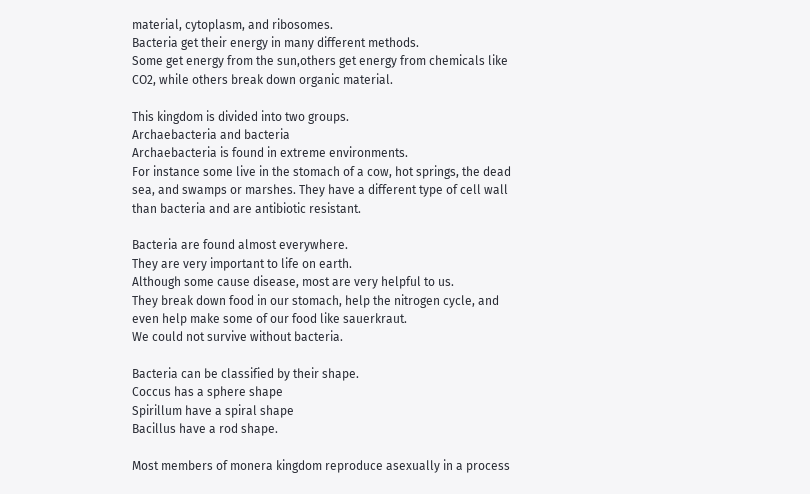material, cytoplasm, and ribosomes.
Bacteria get their energy in many different methods.
Some get energy from the sun,others get energy from chemicals like CO2, while others break down organic material.

This kingdom is divided into two groups.
Archaebacteria and bacteria
Archaebacteria is found in extreme environments.
For instance some live in the stomach of a cow, hot springs, the dead sea, and swamps or marshes. They have a different type of cell wall than bacteria and are antibiotic resistant.

Bacteria are found almost everywhere.
They are very important to life on earth.
Although some cause disease, most are very helpful to us.
They break down food in our stomach, help the nitrogen cycle, and even help make some of our food like sauerkraut.
We could not survive without bacteria.

Bacteria can be classified by their shape.
Coccus has a sphere shape
Spirillum have a spiral shape
Bacillus have a rod shape.

Most members of monera kingdom reproduce asexually in a process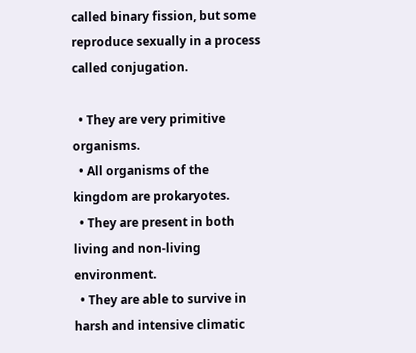called binary fission, but some reproduce sexually in a process called conjugation.

  • They are very primitive organisms.
  • All organisms of the kingdom are prokaryotes.
  • They are present in both living and non-living environment.
  • They are able to survive in harsh and intensive climatic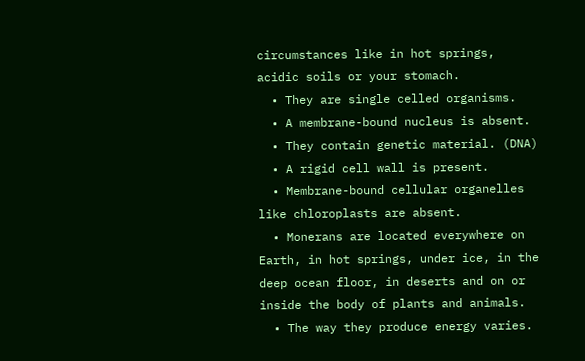circumstances like in hot springs, acidic soils or your stomach.
  • They are single celled organisms.
  • A membrane-bound nucleus is absent.
  • They contain genetic material. (DNA)
  • A rigid cell wall is present.
  • Membrane-bound cellular organelles like chloroplasts are absent.
  • Monerans are located everywhere on Earth, in hot springs, under ice, in the deep ocean floor, in deserts and on or inside the body of plants and animals.
  • The way they produce energy varies.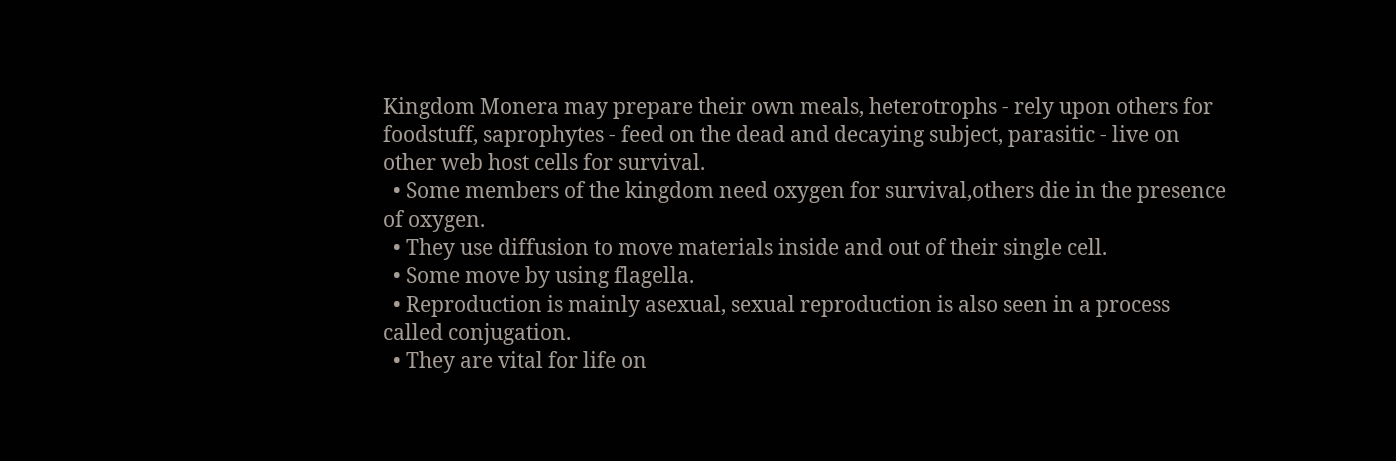Kingdom Monera may prepare their own meals, heterotrophs - rely upon others for foodstuff, saprophytes - feed on the dead and decaying subject, parasitic - live on other web host cells for survival.
  • Some members of the kingdom need oxygen for survival,others die in the presence of oxygen.
  • They use diffusion to move materials inside and out of their single cell.
  • Some move by using flagella.
  • Reproduction is mainly asexual, sexual reproduction is also seen in a process called conjugation.
  • They are vital for life on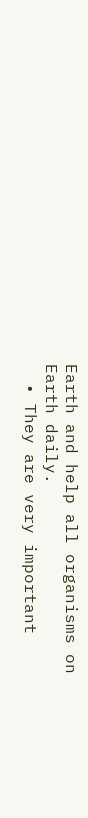Earth and help all organisms on Earth daily.
  • They are very important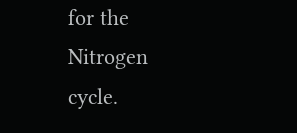for the Nitrogen cycle.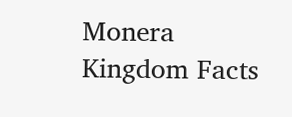Monera Kingdom Facts